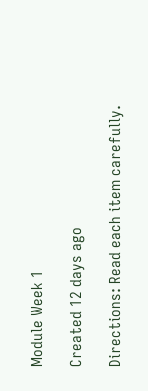Module Week 1

Created 12 days ago

Directions: Read each item carefully.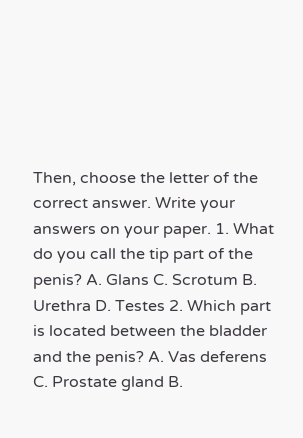Then, choose the letter of the correct answer. Write your answers on your paper. 1. What do you call the tip part of the penis? A. Glans C. Scrotum B. Urethra D. Testes 2. Which part is located between the bladder and the penis? A. Vas deferens C. Prostate gland B.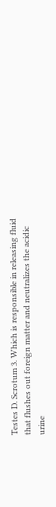Testes D. Scrotum 3. Which is responsible in releasing fluid that flushes out foreign matter and neutralizes the acidic urine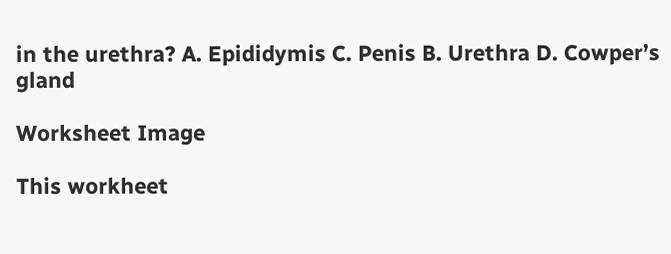in the urethra? A. Epididymis C. Penis B. Urethra D. Cowper’s gland

Worksheet Image

This workheet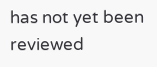has not yet been reviewed